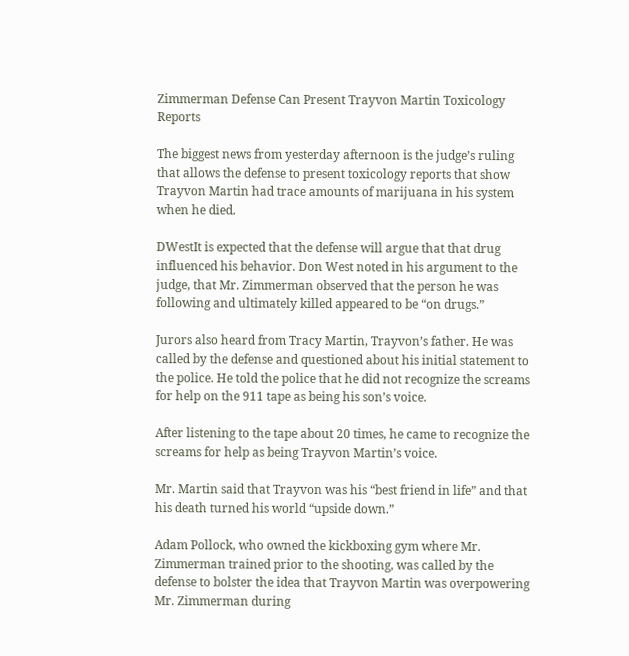Zimmerman Defense Can Present Trayvon Martin Toxicology Reports

The biggest news from yesterday afternoon is the judge’s ruling that allows the defense to present toxicology reports that show Trayvon Martin had trace amounts of marijuana in his system when he died.

DWestIt is expected that the defense will argue that that drug influenced his behavior. Don West noted in his argument to the judge, that Mr. Zimmerman observed that the person he was following and ultimately killed appeared to be “on drugs.”

Jurors also heard from Tracy Martin, Trayvon’s father. He was called by the defense and questioned about his initial statement to the police. He told the police that he did not recognize the screams for help on the 911 tape as being his son’s voice.

After listening to the tape about 20 times, he came to recognize the screams for help as being Trayvon Martin’s voice.

Mr. Martin said that Trayvon was his “best friend in life” and that his death turned his world “upside down.”

Adam Pollock, who owned the kickboxing gym where Mr. Zimmerman trained prior to the shooting, was called by the defense to bolster the idea that Trayvon Martin was overpowering Mr. Zimmerman during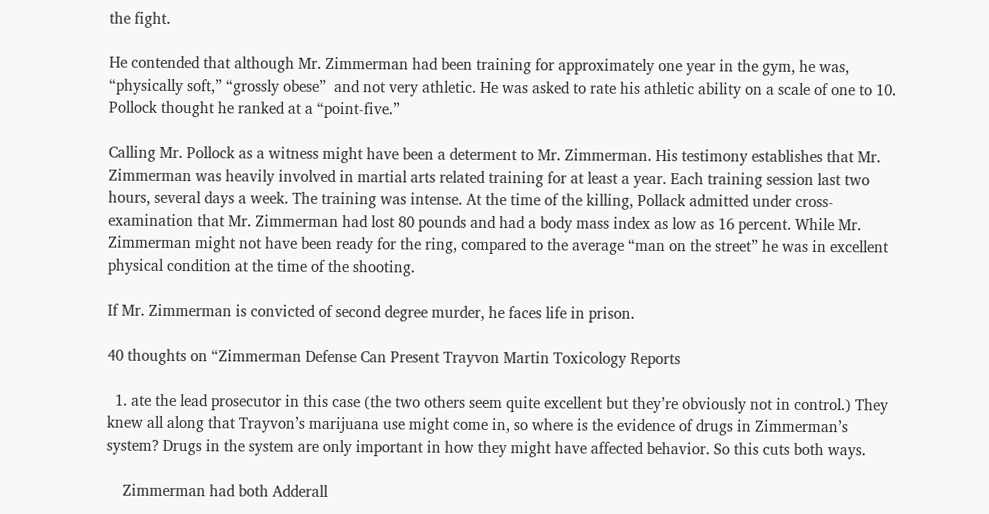the fight.

He contended that although Mr. Zimmerman had been training for approximately one year in the gym, he was, “physically soft,” “grossly obese”  and not very athletic. He was asked to rate his athletic ability on a scale of one to 10. Pollock thought he ranked at a “point-five.”

Calling Mr. Pollock as a witness might have been a determent to Mr. Zimmerman. His testimony establishes that Mr. Zimmerman was heavily involved in martial arts related training for at least a year. Each training session last two hours, several days a week. The training was intense. At the time of the killing, Pollack admitted under cross-examination that Mr. Zimmerman had lost 80 pounds and had a body mass index as low as 16 percent. While Mr. Zimmerman might not have been ready for the ring, compared to the average “man on the street” he was in excellent physical condition at the time of the shooting.

If Mr. Zimmerman is convicted of second degree murder, he faces life in prison.

40 thoughts on “Zimmerman Defense Can Present Trayvon Martin Toxicology Reports

  1. ate the lead prosecutor in this case (the two others seem quite excellent but they’re obviously not in control.) They knew all along that Trayvon’s marijuana use might come in, so where is the evidence of drugs in Zimmerman’s system? Drugs in the system are only important in how they might have affected behavior. So this cuts both ways.

    Zimmerman had both Adderall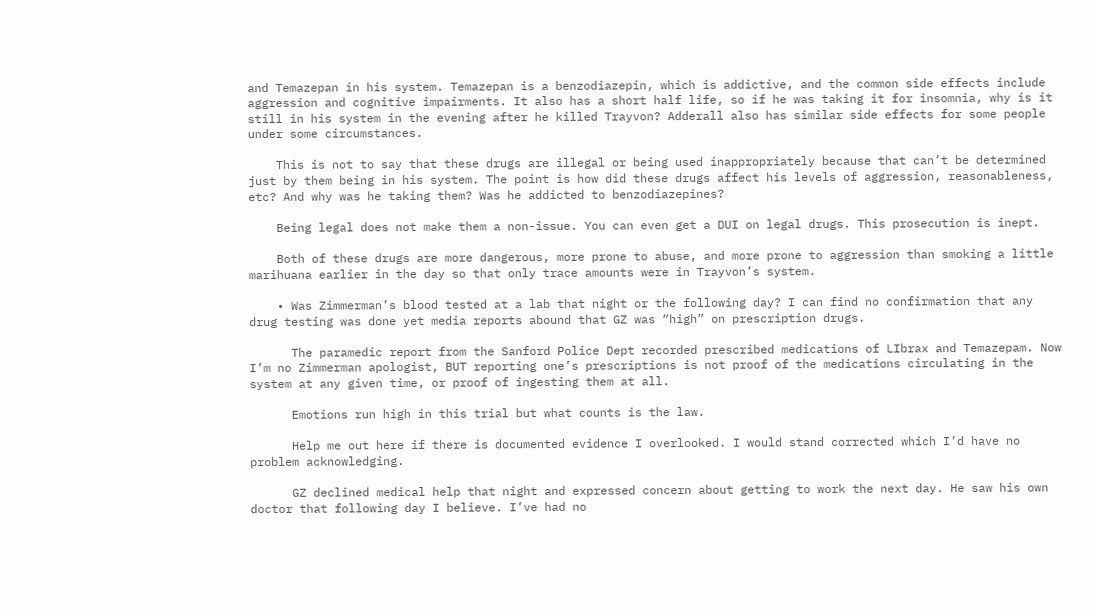and Temazepan in his system. Temazepan is a benzodiazepin, which is addictive, and the common side effects include aggression and cognitive impairments. It also has a short half life, so if he was taking it for insomnia, why is it still in his system in the evening after he killed Trayvon? Adderall also has similar side effects for some people under some circumstances.

    This is not to say that these drugs are illegal or being used inappropriately because that can’t be determined just by them being in his system. The point is how did these drugs affect his levels of aggression, reasonableness, etc? And why was he taking them? Was he addicted to benzodiazepines?

    Being legal does not make them a non-issue. You can even get a DUI on legal drugs. This prosecution is inept.

    Both of these drugs are more dangerous, more prone to abuse, and more prone to aggression than smoking a little marihuana earlier in the day so that only trace amounts were in Trayvon’s system.

    • Was Zimmerman’s blood tested at a lab that night or the following day? I can find no confirmation that any drug testing was done yet media reports abound that GZ was “high” on prescription drugs.

      The paramedic report from the Sanford Police Dept recorded prescribed medications of LIbrax and Temazepam. Now I’m no Zimmerman apologist, BUT reporting one’s prescriptions is not proof of the medications circulating in the system at any given time, or proof of ingesting them at all.

      Emotions run high in this trial but what counts is the law.

      Help me out here if there is documented evidence I overlooked. I would stand corrected which I’d have no problem acknowledging.

      GZ declined medical help that night and expressed concern about getting to work the next day. He saw his own doctor that following day I believe. I’ve had no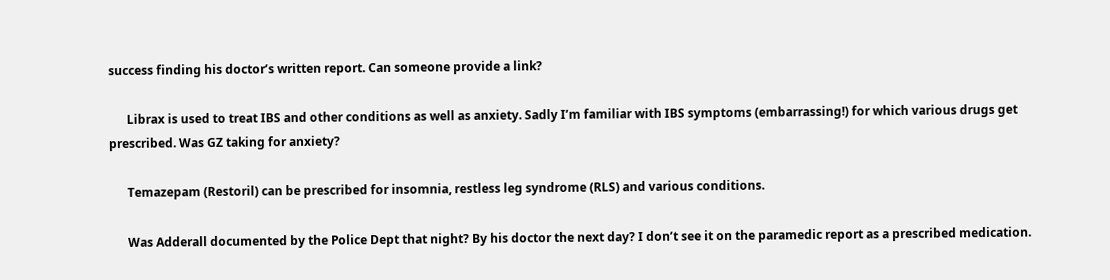success finding his doctor’s written report. Can someone provide a link?

      Librax is used to treat IBS and other conditions as well as anxiety. Sadly I’m familiar with IBS symptoms (embarrassing!) for which various drugs get prescribed. Was GZ taking for anxiety?

      Temazepam (Restoril) can be prescribed for insomnia, restless leg syndrome (RLS) and various conditions.

      Was Adderall documented by the Police Dept that night? By his doctor the next day? I don’t see it on the paramedic report as a prescribed medication.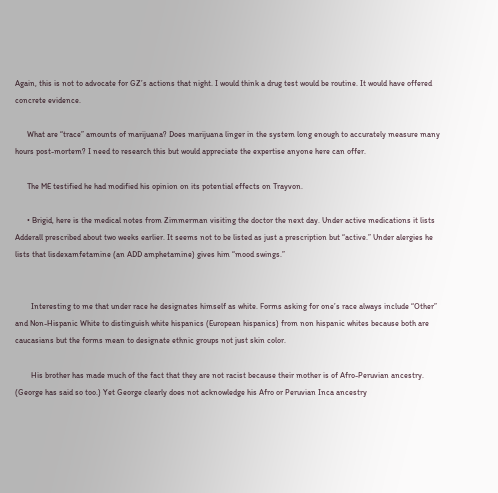Again, this is not to advocate for GZ’s actions that night. I would think a drug test would be routine. It would have offered concrete evidence.

      What are “trace” amounts of marijuana? Does marijuana linger in the system long enough to accurately measure many hours post-mortem? I need to research this but would appreciate the expertise anyone here can offer.

      The ME testified he had modified his opinion on its potential effects on Trayvon.

      • Brigid, here is the medical notes from Zimmerman visiting the doctor the next day. Under active medications it lists Adderall prescribed about two weeks earlier. It seems not to be listed as just a prescription but “active.” Under alergies he lists that lisdexamfetamine (an ADD amphetamine) gives him “mood swings.”


        Interesting to me that under race he designates himself as white. Forms asking for one’s race always include “Other” and Non-Hispanic White to distinguish white hispanics (European hispanics) from non hispanic whites because both are caucasians but the forms mean to designate ethnic groups not just skin color.

        His brother has made much of the fact that they are not racist because their mother is of Afro-Peruvian ancestry. (George has said so too.) Yet George clearly does not acknowledge his Afro or Peruvian Inca ancestry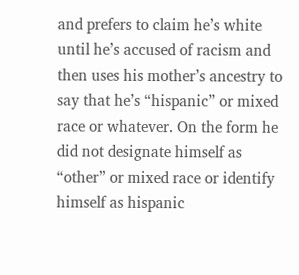and prefers to claim he’s white until he’s accused of racism and then uses his mother’s ancestry to say that he’s “hispanic” or mixed race or whatever. On the form he did not designate himself as “other” or mixed race or identify himself as hispanic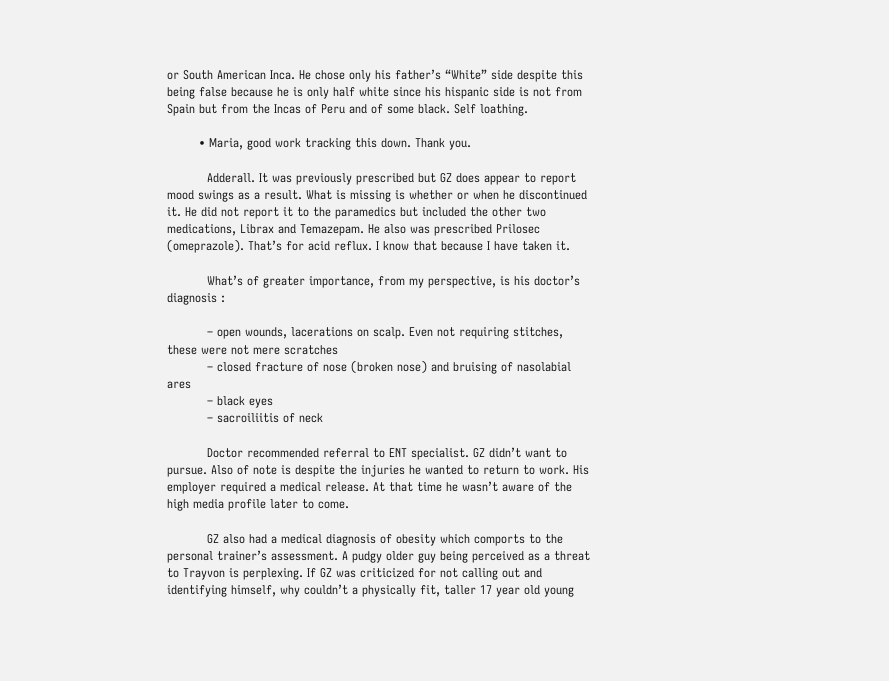or South American Inca. He chose only his father’s “White” side despite this being false because he is only half white since his hispanic side is not from Spain but from the Incas of Peru and of some black. Self loathing.

        • Maria, good work tracking this down. Thank you.

          Adderall. It was previously prescribed but GZ does appear to report mood swings as a result. What is missing is whether or when he discontinued it. He did not report it to the paramedics but included the other two medications, Librax and Temazepam. He also was prescribed Prilosec (omeprazole). That’s for acid reflux. I know that because I have taken it.

          What’s of greater importance, from my perspective, is his doctor’s diagnosis :

          – open wounds, lacerations on scalp. Even not requiring stitches, these were not mere scratches
          – closed fracture of nose (broken nose) and bruising of nasolabial ares
          – black eyes
          – sacroiliitis of neck

          Doctor recommended referral to ENT specialist. GZ didn’t want to pursue. Also of note is despite the injuries he wanted to return to work. His employer required a medical release. At that time he wasn’t aware of the high media profile later to come.

          GZ also had a medical diagnosis of obesity which comports to the personal trainer’s assessment. A pudgy older guy being perceived as a threat to Trayvon is perplexing. If GZ was criticized for not calling out and identifying himself, why couldn’t a physically fit, taller 17 year old young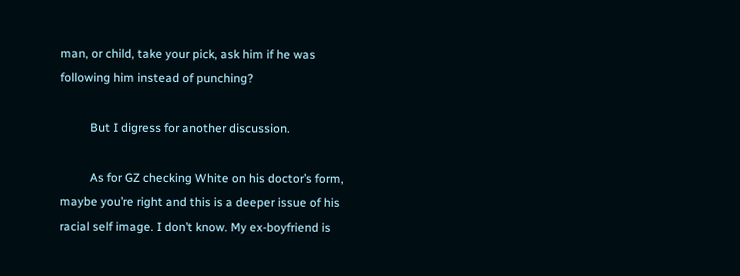man, or child, take your pick, ask him if he was following him instead of punching?

          But I digress for another discussion.

          As for GZ checking White on his doctor’s form, maybe you’re right and this is a deeper issue of his racial self image. I don’t know. My ex-boyfriend is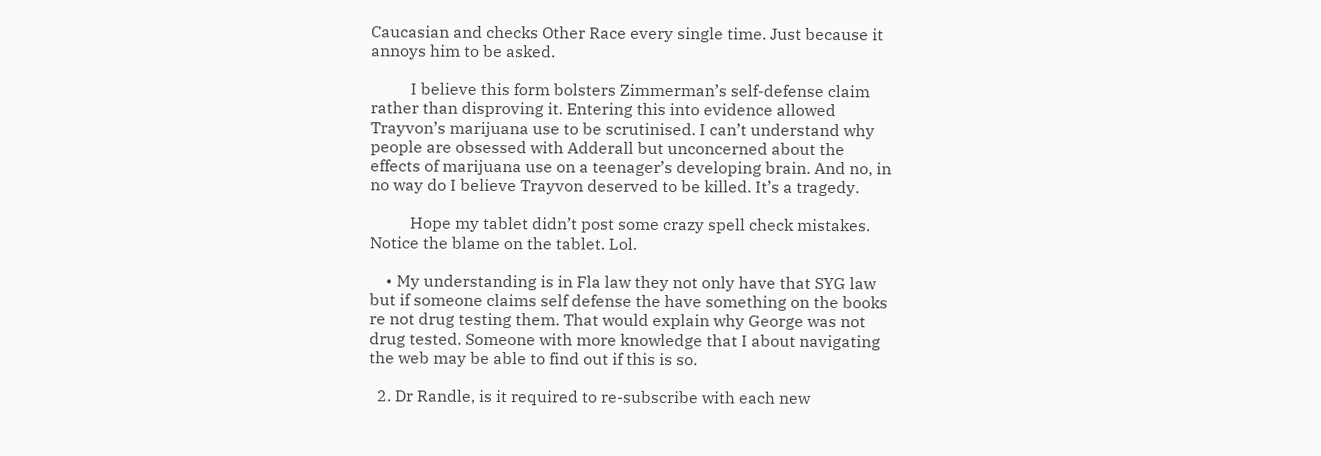Caucasian and checks Other Race every single time. Just because it annoys him to be asked.

          I believe this form bolsters Zimmerman’s self-defense claim rather than disproving it. Entering this into evidence allowed Trayvon’s marijuana use to be scrutinised. I can’t understand why people are obsessed with Adderall but unconcerned about the effects of marijuana use on a teenager’s developing brain. And no, in no way do I believe Trayvon deserved to be killed. It’s a tragedy.

          Hope my tablet didn’t post some crazy spell check mistakes. Notice the blame on the tablet. Lol.

    • My understanding is in Fla law they not only have that SYG law but if someone claims self defense the have something on the books re not drug testing them. That would explain why George was not drug tested. Someone with more knowledge that I about navigating the web may be able to find out if this is so.

  2. Dr Randle, is it required to re-subscribe with each new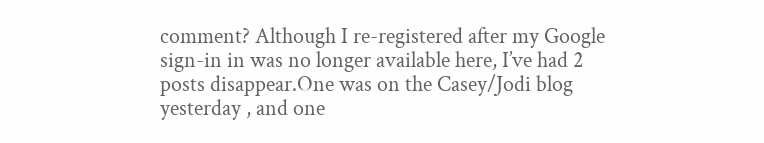comment? Although I re-registered after my Google sign-in in was no longer available here, I’ve had 2 posts disappear.One was on the Casey/Jodi blog yesterday , and one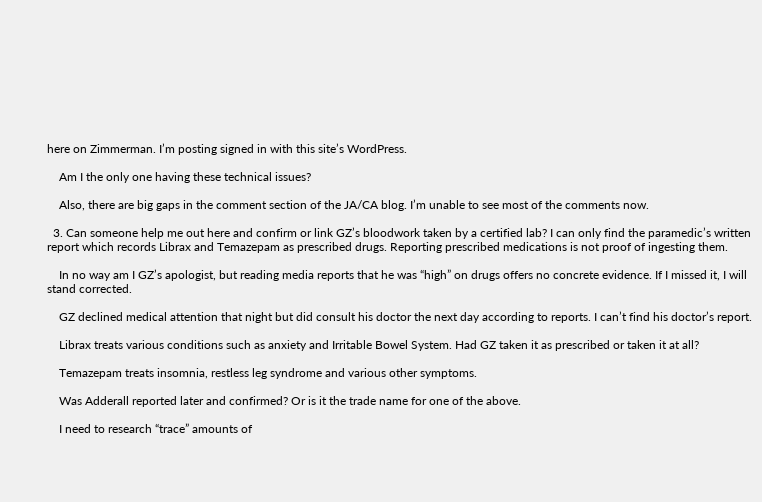here on Zimmerman. I’m posting signed in with this site’s WordPress.

    Am I the only one having these technical issues?

    Also, there are big gaps in the comment section of the JA/CA blog. I’m unable to see most of the comments now.

  3. Can someone help me out here and confirm or link GZ’s bloodwork taken by a certified lab? I can only find the paramedic’s written report which records Librax and Temazepam as prescribed drugs. Reporting prescribed medications is not proof of ingesting them.

    In no way am I GZ’s apologist, but reading media reports that he was “high” on drugs offers no concrete evidence. If I missed it, I will stand corrected.

    GZ declined medical attention that night but did consult his doctor the next day according to reports. I can’t find his doctor’s report.

    Librax treats various conditions such as anxiety and Irritable Bowel System. Had GZ taken it as prescribed or taken it at all?

    Temazepam treats insomnia, restless leg syndrome and various other symptoms.

    Was Adderall reported later and confirmed? Or is it the trade name for one of the above.

    I need to research “trace” amounts of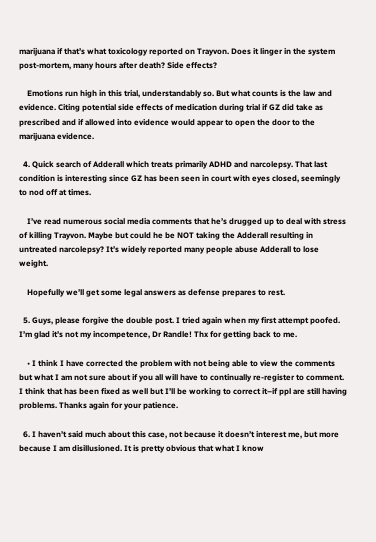marijuana if that’s what toxicology reported on Trayvon. Does it linger in the system post-mortem, many hours after death? Side effects?

    Emotions run high in this trial, understandably so. But what counts is the law and evidence. Citing potential side effects of medication during trial if GZ did take as prescribed and if allowed into evidence would appear to open the door to the marijuana evidence.

  4. Quick search of Adderall which treats primarily ADHD and narcolepsy. That last condition is interesting since GZ has been seen in court with eyes closed, seemingly to nod off at times.

    I’ve read numerous social media comments that he’s drugged up to deal with stress of killing Trayvon. Maybe but could he be NOT taking the Adderall resulting in untreated narcolepsy? It’s widely reported many people abuse Adderall to lose weight.

    Hopefully we’ll get some legal answers as defense prepares to rest.

  5. Guys, please forgive the double post. I tried again when my first attempt poofed. I’m glad it’s not my incompetence, Dr Randle! Thx for getting back to me.

    • I think I have corrected the problem with not being able to view the comments but what I am not sure about if you all will have to continually re-register to comment. I think that has been fixed as well but I’ll be working to correct it–if ppl are still having problems. Thanks again for your patience.

  6. I haven’t said much about this case, not because it doesn’t interest me, but more because I am disillusioned. It is pretty obvious that what I know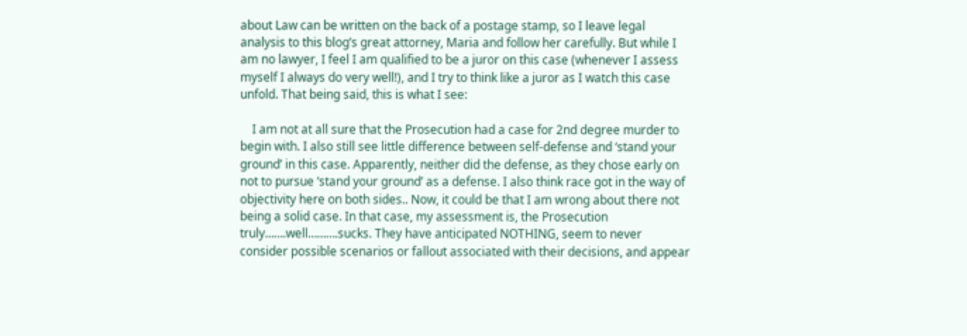about Law can be written on the back of a postage stamp, so I leave legal analysis to this blog’s great attorney, Maria and follow her carefully. But while I am no lawyer, I feel I am qualified to be a juror on this case (whenever I assess myself I always do very well!), and I try to think like a juror as I watch this case unfold. That being said, this is what I see:

    I am not at all sure that the Prosecution had a case for 2nd degree murder to begin with. I also still see little difference between self-defense and ‘stand your ground’ in this case. Apparently, neither did the defense, as they chose early on not to pursue ‘stand your ground’ as a defense. I also think race got in the way of objectivity here on both sides.. Now, it could be that I am wrong about there not being a solid case. In that case, my assessment is, the Prosecution truly…….well……….sucks. They have anticipated NOTHING, seem to never consider possible scenarios or fallout associated with their decisions, and appear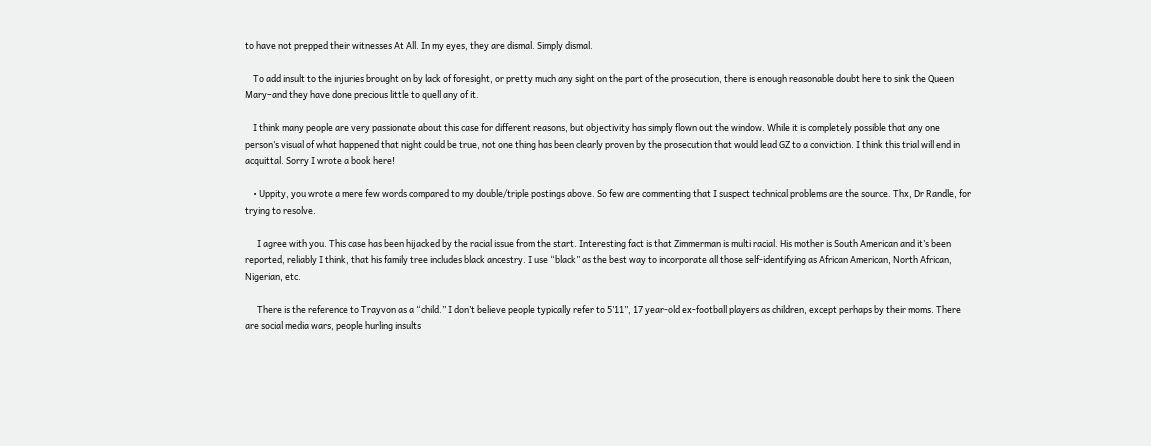to have not prepped their witnesses At All. In my eyes, they are dismal. Simply dismal.

    To add insult to the injuries brought on by lack of foresight, or pretty much any sight on the part of the prosecution, there is enough reasonable doubt here to sink the Queen Mary–and they have done precious little to quell any of it.

    I think many people are very passionate about this case for different reasons, but objectivity has simply flown out the window. While it is completely possible that any one person’s visual of what happened that night could be true, not one thing has been clearly proven by the prosecution that would lead GZ to a conviction. I think this trial will end in acquittal. Sorry I wrote a book here!

    • Uppity, you wrote a mere few words compared to my double/triple postings above. So few are commenting that I suspect technical problems are the source. Thx, Dr Randle, for trying to resolve.

      I agree with you. This case has been hijacked by the racial issue from the start. Interesting fact is that Zimmerman is multi racial. His mother is South American and it’s been reported, reliably I think, that his family tree includes black ancestry. I use “black” as the best way to incorporate all those self-identifying as African American, North African, Nigerian, etc.

      There is the reference to Trayvon as a “child.” I don’t believe people typically refer to 5’11”, 17 year-old ex-football players as children, except perhaps by their moms. There are social media wars, people hurling insults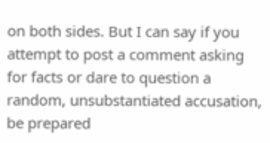on both sides. But I can say if you attempt to post a comment asking for facts or dare to question a random, unsubstantiated accusation, be prepared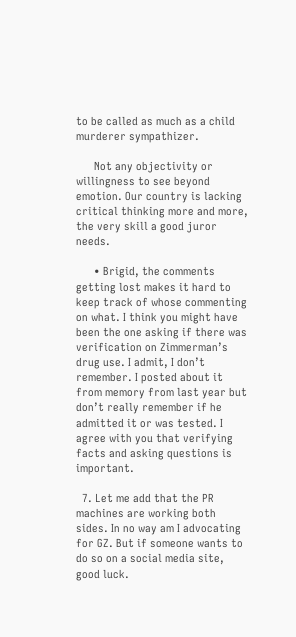to be called as much as a child murderer sympathizer.

      Not any objectivity or willingness to see beyond emotion. Our country is lacking critical thinking more and more, the very skill a good juror needs.

      • Brigid, the comments getting lost makes it hard to keep track of whose commenting on what. I think you might have been the one asking if there was verification on Zimmerman’s drug use. I admit, I don’t remember. I posted about it from memory from last year but don’t really remember if he admitted it or was tested. I agree with you that verifying facts and asking questions is important.

  7. Let me add that the PR machines are working both sides. In no way am I advocating for GZ. But if someone wants to do so on a social media site, good luck.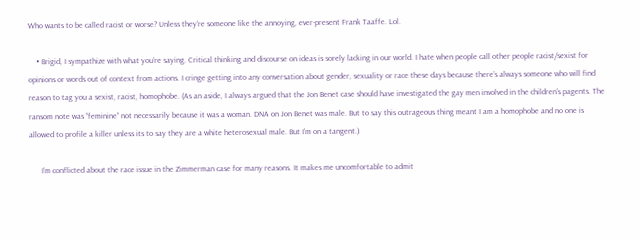Who wants to be called racist or worse? Unless they’re someone like the annoying, ever-present Frank Taaffe. Lol.

    • Brigid, I sympathize with what you’re saying. Critical thinking and discourse on ideas is sorely lacking in our world. I hate when people call other people racist/sexist for opinions or words out of context from actions. I cringe getting into any conversation about gender, sexuality or race these days because there’s always someone who will find reason to tag you a sexist, racist, homophobe. (As an aside, I always argued that the Jon Benet case should have investigated the gay men involved in the children’s pagents. The ransom note was “feminine” not necessarily because it was a woman. DNA on Jon Benet was male. But to say this outrageous thing meant I am a homophobe and no one is allowed to profile a killer unless its to say they are a white heterosexual male. But I’m on a tangent.)

      I’m conflicted about the race issue in the Zimmerman case for many reasons. It makes me uncomfortable to admit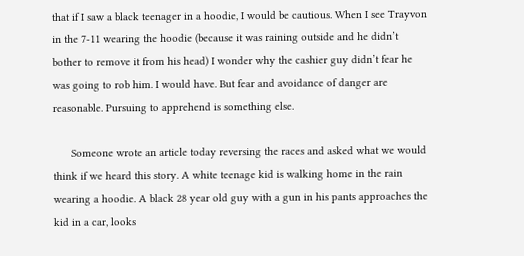that if I saw a black teenager in a hoodie, I would be cautious. When I see Trayvon in the 7-11 wearing the hoodie (because it was raining outside and he didn’t bother to remove it from his head) I wonder why the cashier guy didn’t fear he was going to rob him. I would have. But fear and avoidance of danger are reasonable. Pursuing to apprehend is something else.

      Someone wrote an article today reversing the races and asked what we would think if we heard this story. A white teenage kid is walking home in the rain wearing a hoodie. A black 28 year old guy with a gun in his pants approaches the kid in a car, looks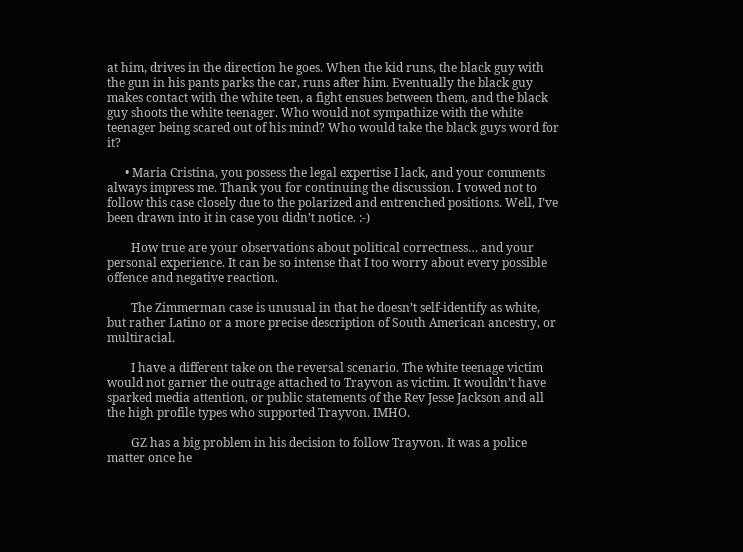at him, drives in the direction he goes. When the kid runs, the black guy with the gun in his pants parks the car, runs after him. Eventually the black guy makes contact with the white teen, a fight ensues between them, and the black guy shoots the white teenager. Who would not sympathize with the white teenager being scared out of his mind? Who would take the black guys word for it?

      • Maria Cristina, you possess the legal expertise I lack, and your comments always impress me. Thank you for continuing the discussion. I vowed not to follow this case closely due to the polarized and entrenched positions. Well, I’ve been drawn into it in case you didn’t notice. :-)

        How true are your observations about political correctness… and your personal experience. It can be so intense that I too worry about every possible offence and negative reaction.

        The Zimmerman case is unusual in that he doesn’t self-identify as white, but rather Latino or a more precise description of South American ancestry, or multiracial.

        I have a different take on the reversal scenario. The white teenage victim would not garner the outrage attached to Trayvon as victim. It wouldn’t have sparked media attention, or public statements of the Rev Jesse Jackson and all the high profile types who supported Trayvon. IMHO.

        GZ has a big problem in his decision to follow Trayvon. It was a police matter once he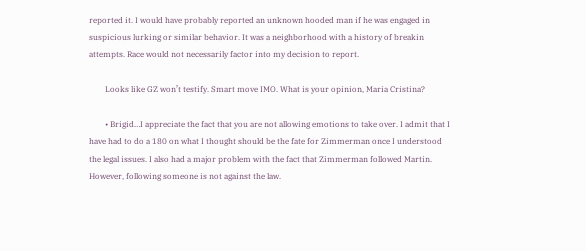reported it. I would have probably reported an unknown hooded man if he was engaged in suspicious lurking or similar behavior. It was a neighborhood with a history of breakin attempts. Race would not necessarily factor into my decision to report.

        Looks like GZ won’t testify. Smart move IMO. What is your opinion, Maria Cristina?

        • Brigid…I appreciate the fact that you are not allowing emotions to take over. I admit that I have had to do a 180 on what I thought should be the fate for Zimmerman once I understood the legal issues. I also had a major problem with the fact that Zimmerman followed Martin. However, following someone is not against the law.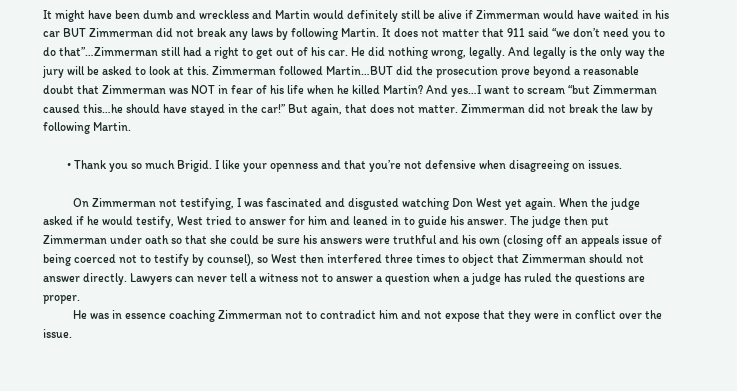It might have been dumb and wreckless and Martin would definitely still be alive if Zimmerman would have waited in his car BUT Zimmerman did not break any laws by following Martin. It does not matter that 911 said “we don’t need you to do that”…Zimmerman still had a right to get out of his car. He did nothing wrong, legally. And legally is the only way the jury will be asked to look at this. Zimmerman followed Martin…BUT did the prosecution prove beyond a reasonable doubt that Zimmerman was NOT in fear of his life when he killed Martin? And yes…I want to scream “but Zimmerman caused this…he should have stayed in the car!” But again, that does not matter. Zimmerman did not break the law by following Martin.

        • Thank you so much Brigid. I like your openness and that you’re not defensive when disagreeing on issues.

          On Zimmerman not testifying, I was fascinated and disgusted watching Don West yet again. When the judge asked if he would testify, West tried to answer for him and leaned in to guide his answer. The judge then put Zimmerman under oath so that she could be sure his answers were truthful and his own (closing off an appeals issue of being coerced not to testify by counsel), so West then interfered three times to object that Zimmerman should not answer directly. Lawyers can never tell a witness not to answer a question when a judge has ruled the questions are proper.
          He was in essence coaching Zimmerman not to contradict him and not expose that they were in conflict over the issue.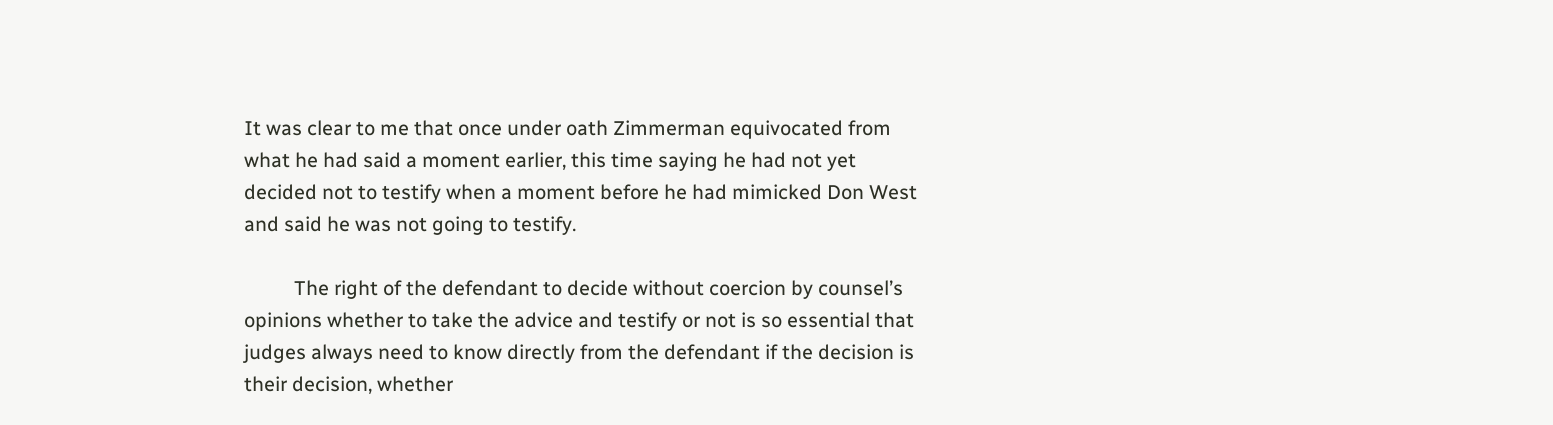It was clear to me that once under oath Zimmerman equivocated from what he had said a moment earlier, this time saying he had not yet decided not to testify when a moment before he had mimicked Don West and said he was not going to testify.

          The right of the defendant to decide without coercion by counsel’s opinions whether to take the advice and testify or not is so essential that judges always need to know directly from the defendant if the decision is their decision, whether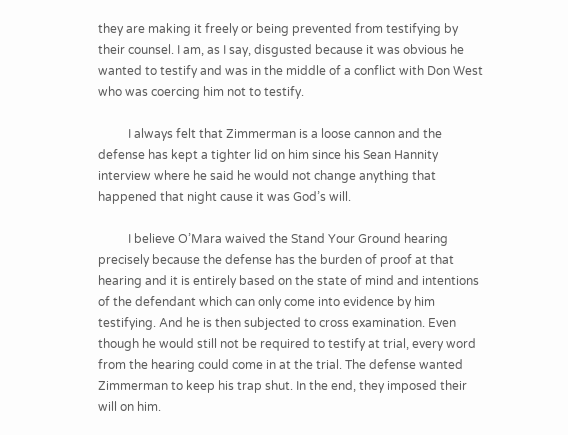they are making it freely or being prevented from testifying by their counsel. I am, as I say, disgusted because it was obvious he wanted to testify and was in the middle of a conflict with Don West who was coercing him not to testify.

          I always felt that Zimmerman is a loose cannon and the defense has kept a tighter lid on him since his Sean Hannity interview where he said he would not change anything that happened that night cause it was God’s will.

          I believe O’Mara waived the Stand Your Ground hearing precisely because the defense has the burden of proof at that hearing and it is entirely based on the state of mind and intentions of the defendant which can only come into evidence by him testifying. And he is then subjected to cross examination. Even though he would still not be required to testify at trial, every word from the hearing could come in at the trial. The defense wanted Zimmerman to keep his trap shut. In the end, they imposed their will on him.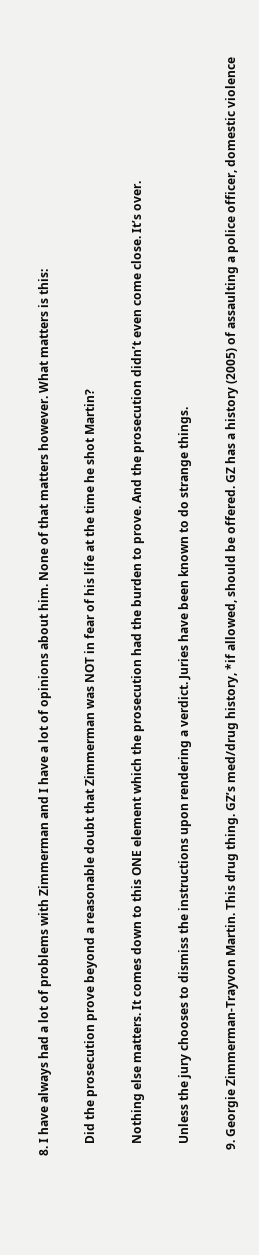8. I have always had a lot of problems with Zimmerman and I have a lot of opinions about him. None of that matters however. What matters is this:

    Did the prosecution prove beyond a reasonable doubt that Zimmerman was NOT in fear of his life at the time he shot Martin?

    Nothing else matters. It comes down to this ONE element which the prosecution had the burden to prove. And the prosecution didn’t even come close. It’s over.

    Unless the jury chooses to dismiss the instructions upon rendering a verdict. Juries have been known to do strange things.

  9. Georgie Zimmerman-Trayvon Martin. This drug thing. GZ’s med/drug history, *if allowed, should be offered. GZ has a history (2005) of assaulting a police officer, domestic violence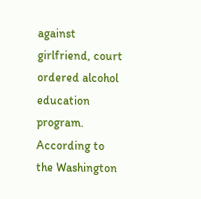against girlfriend, court ordered alcohol education program. According to the Washington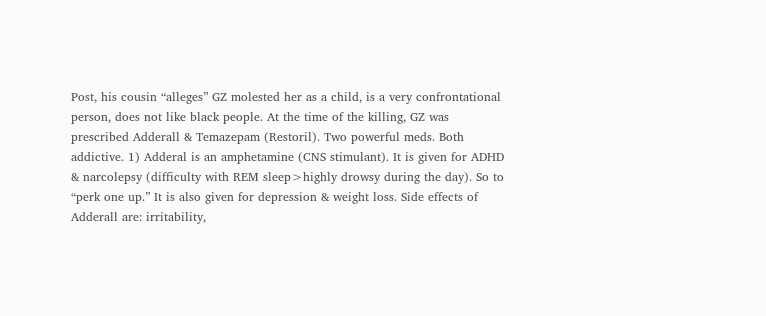Post, his cousin “alleges” GZ molested her as a child, is a very confrontational person, does not like black people. At the time of the killing, GZ was prescribed Adderall & Temazepam (Restoril). Two powerful meds. Both addictive. 1) Adderal is an amphetamine (CNS stimulant). It is given for ADHD & narcolepsy (difficulty with REM sleep>highly drowsy during the day). So to “perk one up.” It is also given for depression & weight loss. Side effects of Adderall are: irritability,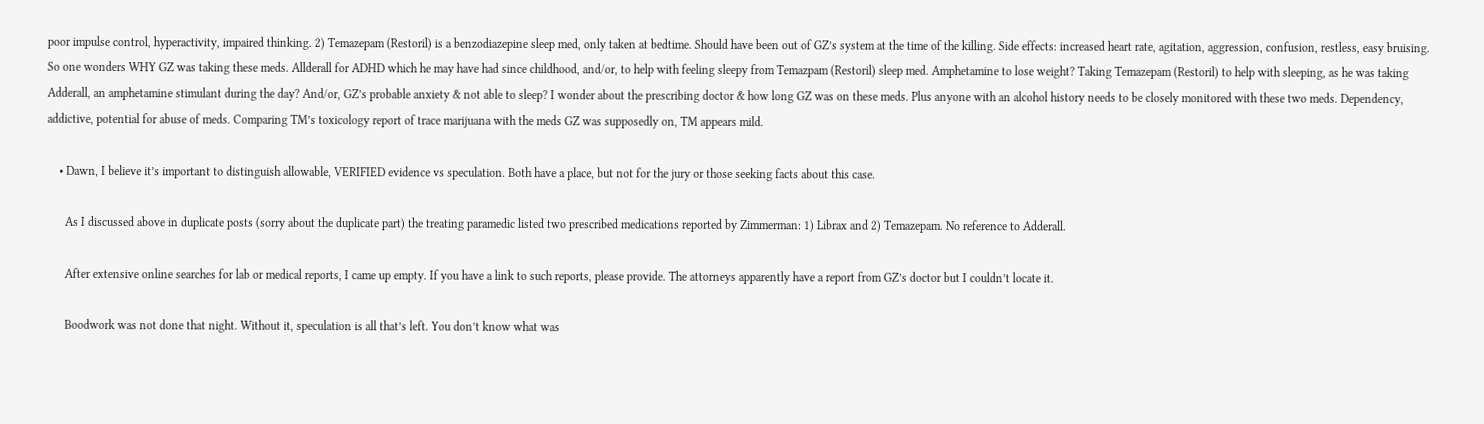poor impulse control, hyperactivity, impaired thinking. 2) Temazepam (Restoril) is a benzodiazepine sleep med, only taken at bedtime. Should have been out of GZ’s system at the time of the killing. Side effects: increased heart rate, agitation, aggression, confusion, restless, easy bruising. So one wonders WHY GZ was taking these meds. Allderall for ADHD which he may have had since childhood, and/or, to help with feeling sleepy from Temazpam (Restoril) sleep med. Amphetamine to lose weight? Taking Temazepam (Restoril) to help with sleeping, as he was taking Adderall, an amphetamine stimulant during the day? And/or, GZ’s probable anxiety & not able to sleep? I wonder about the prescribing doctor & how long GZ was on these meds. Plus anyone with an alcohol history needs to be closely monitored with these two meds. Dependency, addictive, potential for abuse of meds. Comparing TM’s toxicology report of trace marijuana with the meds GZ was supposedly on, TM appears mild.

    • Dawn, I believe it’s important to distinguish allowable, VERIFIED evidence vs speculation. Both have a place, but not for the jury or those seeking facts about this case.

      As I discussed above in duplicate posts (sorry about the duplicate part) the treating paramedic listed two prescribed medications reported by Zimmerman: 1) Librax and 2) Temazepam. No reference to Adderall.

      After extensive online searches for lab or medical reports, I came up empty. If you have a link to such reports, please provide. The attorneys apparently have a report from GZ’s doctor but I couldn’t locate it.

      Boodwork was not done that night. Without it, speculation is all that’s left. You don’t know what was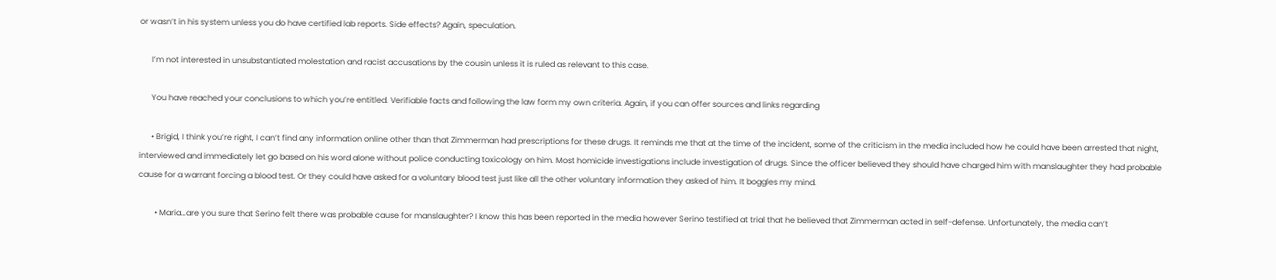or wasn’t in his system unless you do have certified lab reports. Side effects? Again, speculation.

      I’m not interested in unsubstantiated molestation and racist accusations by the cousin unless it is ruled as relevant to this case.

      You have reached your conclusions to which you’re entitled. Verifiable facts and following the law form my own criteria. Again, if you can offer sources and links regarding

      • Brigid, I think you’re right, I can’t find any information online other than that Zimmerman had prescriptions for these drugs. It reminds me that at the time of the incident, some of the criticism in the media included how he could have been arrested that night, interviewed and immediately let go based on his word alone without police conducting toxicology on him. Most homicide investigations include investigation of drugs. Since the officer believed they should have charged him with manslaughter they had probable cause for a warrant forcing a blood test. Or they could have asked for a voluntary blood test just like all the other voluntary information they asked of him. It boggles my mind.

        • Maria…are you sure that Serino felt there was probable cause for manslaughter? I know this has been reported in the media however Serino testified at trial that he believed that Zimmerman acted in self-defense. Unfortunately, the media can’t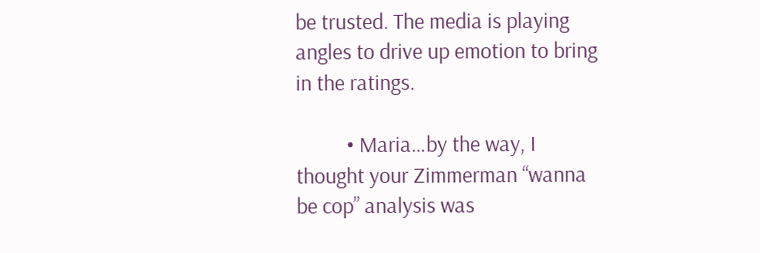be trusted. The media is playing angles to drive up emotion to bring in the ratings.

          • Maria…by the way, I thought your Zimmerman “wanna be cop” analysis was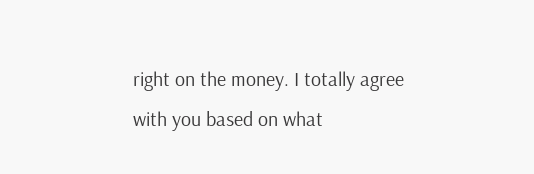right on the money. I totally agree with you based on what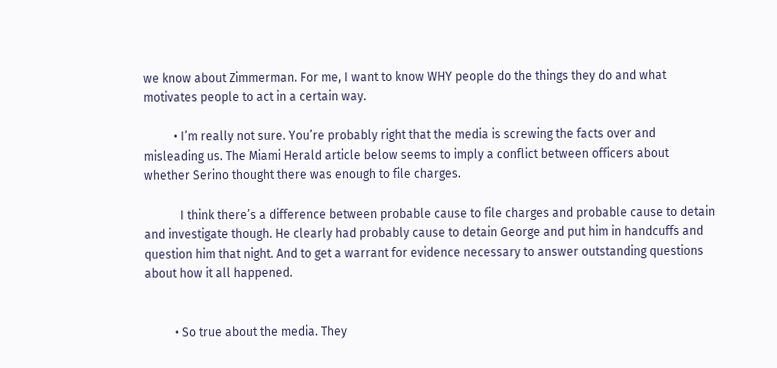we know about Zimmerman. For me, I want to know WHY people do the things they do and what motivates people to act in a certain way.

          • I’m really not sure. You’re probably right that the media is screwing the facts over and misleading us. The Miami Herald article below seems to imply a conflict between officers about whether Serino thought there was enough to file charges.

            I think there’s a difference between probable cause to file charges and probable cause to detain and investigate though. He clearly had probably cause to detain George and put him in handcuffs and question him that night. And to get a warrant for evidence necessary to answer outstanding questions about how it all happened.


          • So true about the media. They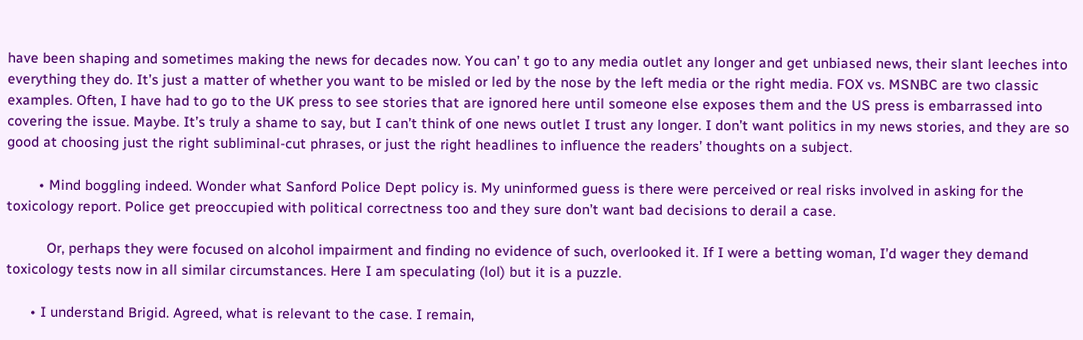have been shaping and sometimes making the news for decades now. You can’ t go to any media outlet any longer and get unbiased news, their slant leeches into everything they do. It’s just a matter of whether you want to be misled or led by the nose by the left media or the right media. FOX vs. MSNBC are two classic examples. Often, I have had to go to the UK press to see stories that are ignored here until someone else exposes them and the US press is embarrassed into covering the issue. Maybe. It’s truly a shame to say, but I can’t think of one news outlet I trust any longer. I don’t want politics in my news stories, and they are so good at choosing just the right subliminal-cut phrases, or just the right headlines to influence the readers’ thoughts on a subject.

        • Mind boggling indeed. Wonder what Sanford Police Dept policy is. My uninformed guess is there were perceived or real risks involved in asking for the toxicology report. Police get preoccupied with political correctness too and they sure don’t want bad decisions to derail a case.

          Or, perhaps they were focused on alcohol impairment and finding no evidence of such, overlooked it. If I were a betting woman, I’d wager they demand toxicology tests now in all similar circumstances. Here I am speculating (lol) but it is a puzzle.

      • I understand Brigid. Agreed, what is relevant to the case. I remain,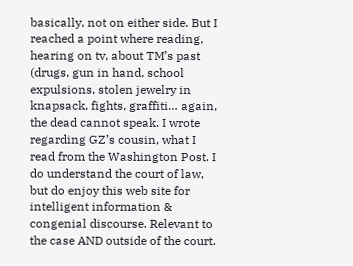basically, not on either side. But I reached a point where reading, hearing on tv, about TM’s past (drugs, gun in hand, school expulsions, stolen jewelry in knapsack, fights, graffiti… again, the dead cannot speak. I wrote regarding GZ’s cousin, what I read from the Washington Post. I do understand the court of law, but do enjoy this web site for intelligent information & congenial discourse. Relevant to the case AND outside of the court.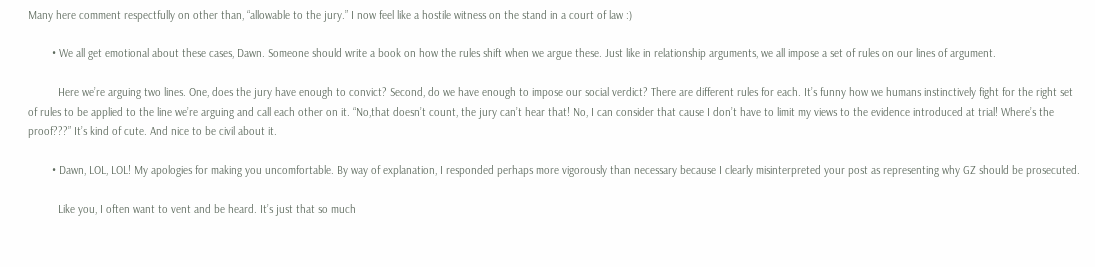Many here comment respectfully on other than, “allowable to the jury.” I now feel like a hostile witness on the stand in a court of law :)

        • We all get emotional about these cases, Dawn. Someone should write a book on how the rules shift when we argue these. Just like in relationship arguments, we all impose a set of rules on our lines of argument.

          Here we’re arguing two lines. One, does the jury have enough to convict? Second, do we have enough to impose our social verdict? There are different rules for each. It’s funny how we humans instinctively fight for the right set of rules to be applied to the line we’re arguing and call each other on it. “No,that doesn’t count, the jury can’t hear that! No, I can consider that cause I don’t have to limit my views to the evidence introduced at trial! Where’s the proof???” It’s kind of cute. And nice to be civil about it.

        • Dawn, LOL, LOL! My apologies for making you uncomfortable. By way of explanation, I responded perhaps more vigorously than necessary because I clearly misinterpreted your post as representing why GZ should be prosecuted.

          Like you, I often want to vent and be heard. It’s just that so much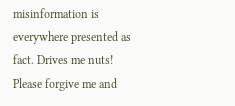misinformation is everywhere presented as fact. Drives me nuts! Please forgive me and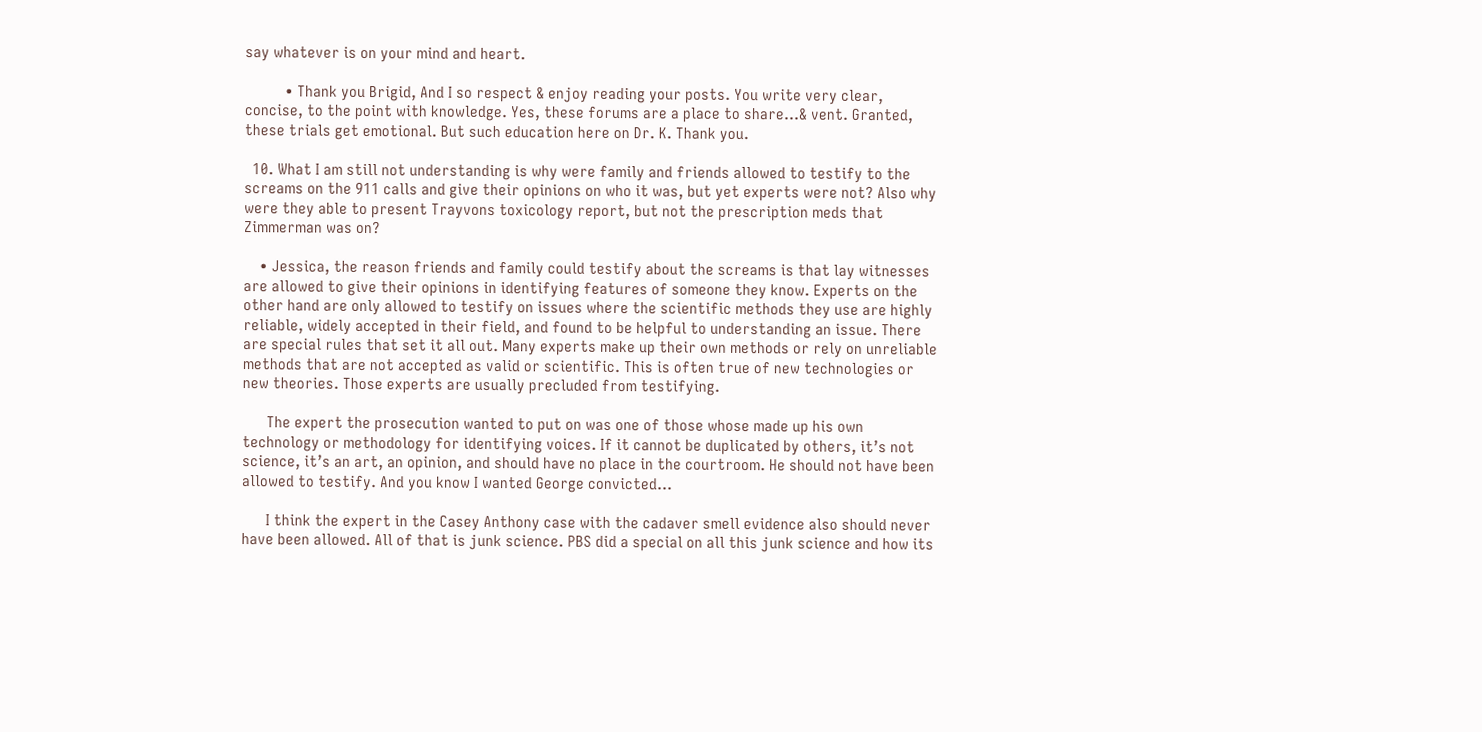say whatever is on your mind and heart.

          • Thank you Brigid, And I so respect & enjoy reading your posts. You write very clear, concise, to the point with knowledge. Yes, these forums are a place to share…& vent. Granted, these trials get emotional. But such education here on Dr. K. Thank you.

  10. What I am still not understanding is why were family and friends allowed to testify to the screams on the 911 calls and give their opinions on who it was, but yet experts were not? Also why were they able to present Trayvons toxicology report, but not the prescription meds that Zimmerman was on?

    • Jessica, the reason friends and family could testify about the screams is that lay witnesses are allowed to give their opinions in identifying features of someone they know. Experts on the other hand are only allowed to testify on issues where the scientific methods they use are highly reliable, widely accepted in their field, and found to be helpful to understanding an issue. There are special rules that set it all out. Many experts make up their own methods or rely on unreliable methods that are not accepted as valid or scientific. This is often true of new technologies or new theories. Those experts are usually precluded from testifying.

      The expert the prosecution wanted to put on was one of those whose made up his own technology or methodology for identifying voices. If it cannot be duplicated by others, it’s not science, it’s an art, an opinion, and should have no place in the courtroom. He should not have been allowed to testify. And you know I wanted George convicted…

      I think the expert in the Casey Anthony case with the cadaver smell evidence also should never have been allowed. All of that is junk science. PBS did a special on all this junk science and how its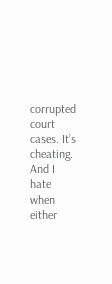corrupted court cases. It’s cheating. And I hate when either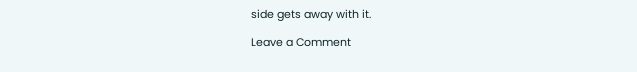side gets away with it.

Leave a Comment